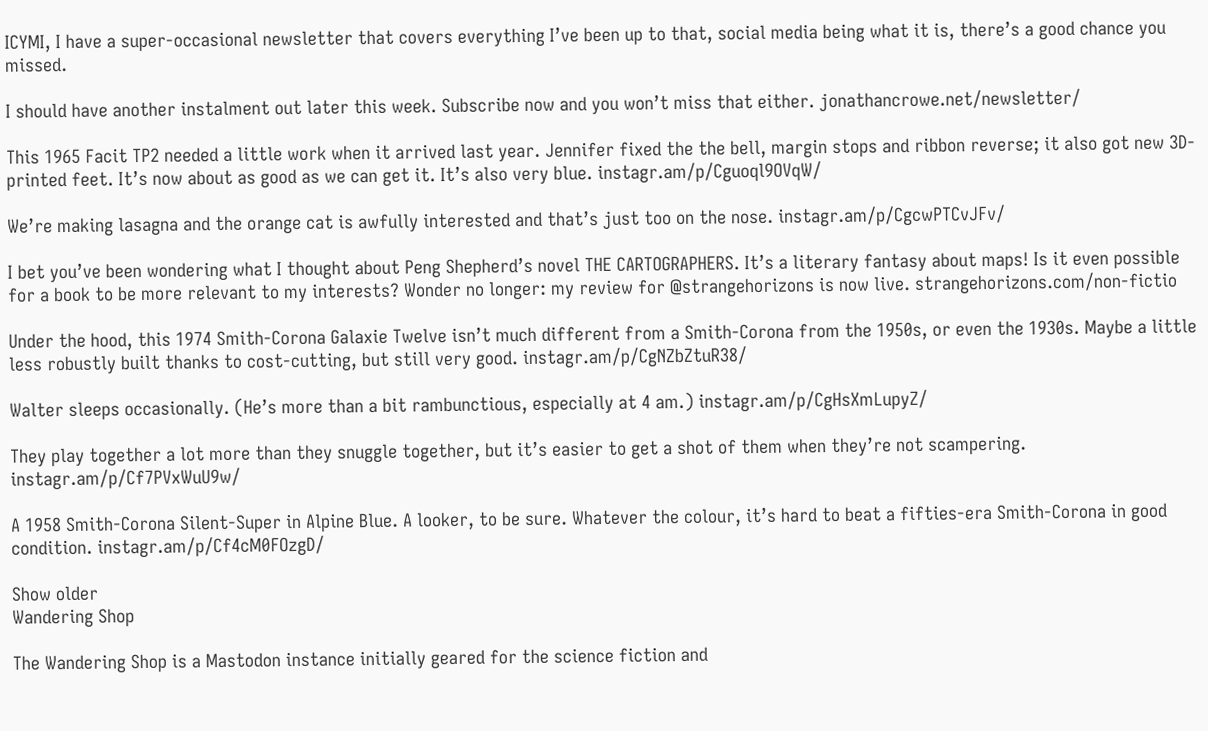ICYMI, I have a super-occasional newsletter that covers everything I’ve been up to that, social media being what it is, there’s a good chance you missed.

I should have another instalment out later this week. Subscribe now and you won’t miss that either. jonathancrowe.net/newsletter/

This 1965 Facit TP2 needed a little work when it arrived last year. Jennifer fixed the the bell, margin stops and ribbon reverse; it also got new 3D-printed feet. It’s now about as good as we can get it. It’s also very blue. instagr.am/p/Cguoql9OVqW/

We’re making lasagna and the orange cat is awfully interested and that’s just too on the nose. instagr.am/p/CgcwPTCvJFv/

I bet you’ve been wondering what I thought about Peng Shepherd’s novel THE CARTOGRAPHERS. It’s a literary fantasy about maps! Is it even possible for a book to be more relevant to my interests? Wonder no longer: my review for @strangehorizons is now live. strangehorizons.com/non-fictio

Under the hood, this 1974 Smith-Corona Galaxie Twelve isn’t much different from a Smith-Corona from the 1950s, or even the 1930s. Maybe a little less robustly built thanks to cost-cutting, but still very good. instagr.am/p/CgNZbZtuR38/

Walter sleeps occasionally. (He’s more than a bit rambunctious, especially at 4 am.) instagr.am/p/CgHsXmLupyZ/

They play together a lot more than they snuggle together, but it’s easier to get a shot of them when they’re not scampering. instagr.am/p/Cf7PVxWuU9w/

A 1958 Smith-Corona Silent-Super in Alpine Blue. A looker, to be sure. Whatever the colour, it’s hard to beat a fifties-era Smith-Corona in good condition. instagr.am/p/Cf4cM0FOzgD/

Show older
Wandering Shop

The Wandering Shop is a Mastodon instance initially geared for the science fiction and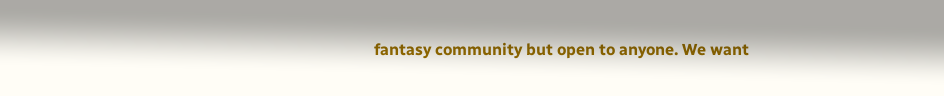fantasy community but open to anyone. We want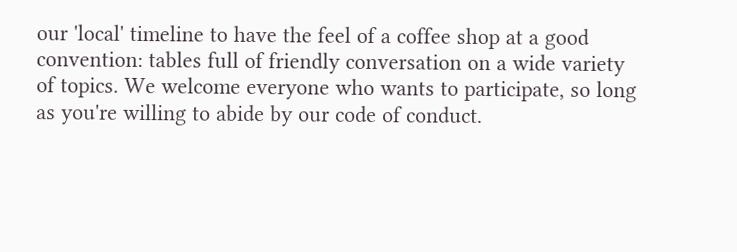our 'local' timeline to have the feel of a coffee shop at a good convention: tables full of friendly conversation on a wide variety of topics. We welcome everyone who wants to participate, so long as you're willing to abide by our code of conduct.